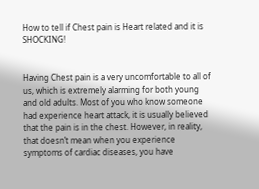How to tell if Chest pain is Heart related and it is SHOCKING!


Having Chest pain is a very uncomfortable to all of us, which is extremely alarming for both young and old adults. Most of you who know someone had experience heart attack, it is usually believed that the pain is in the chest. However, in reality, that doesn’t mean when you experience symptoms of cardiac diseases, you have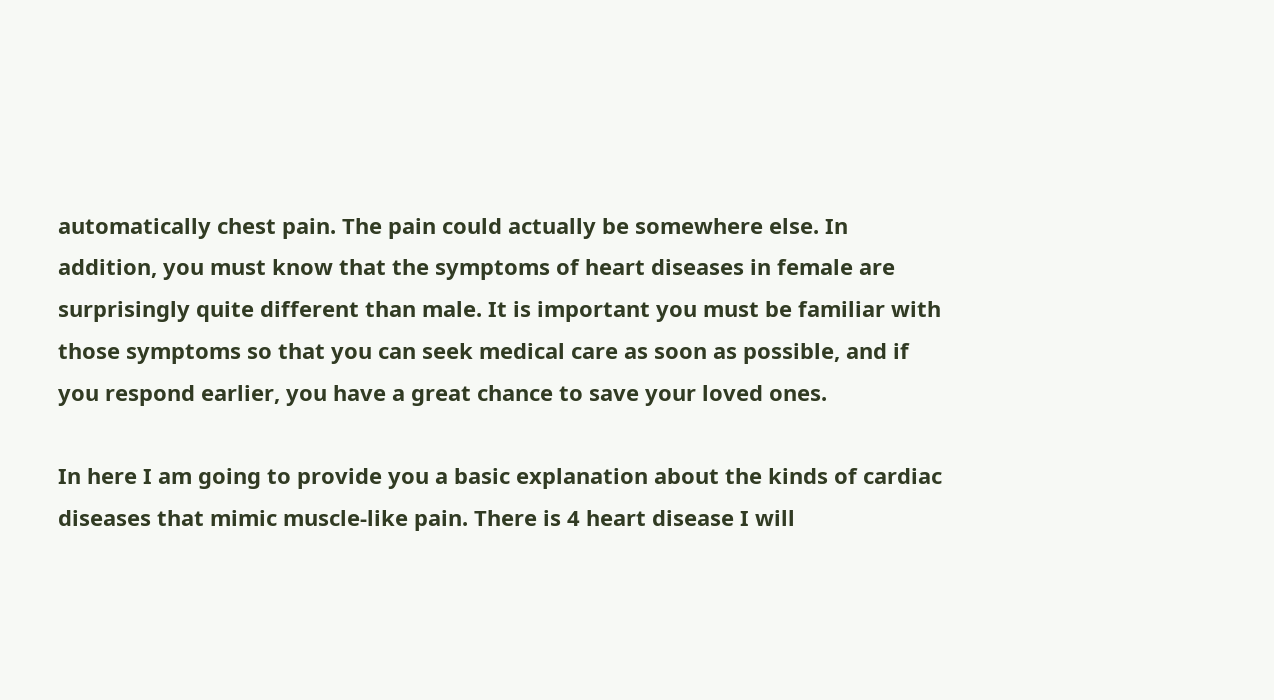automatically chest pain. The pain could actually be somewhere else. In addition, you must know that the symptoms of heart diseases in female are surprisingly quite different than male. It is important you must be familiar with those symptoms so that you can seek medical care as soon as possible, and if you respond earlier, you have a great chance to save your loved ones.

In here I am going to provide you a basic explanation about the kinds of cardiac diseases that mimic muscle-like pain. There is 4 heart disease I will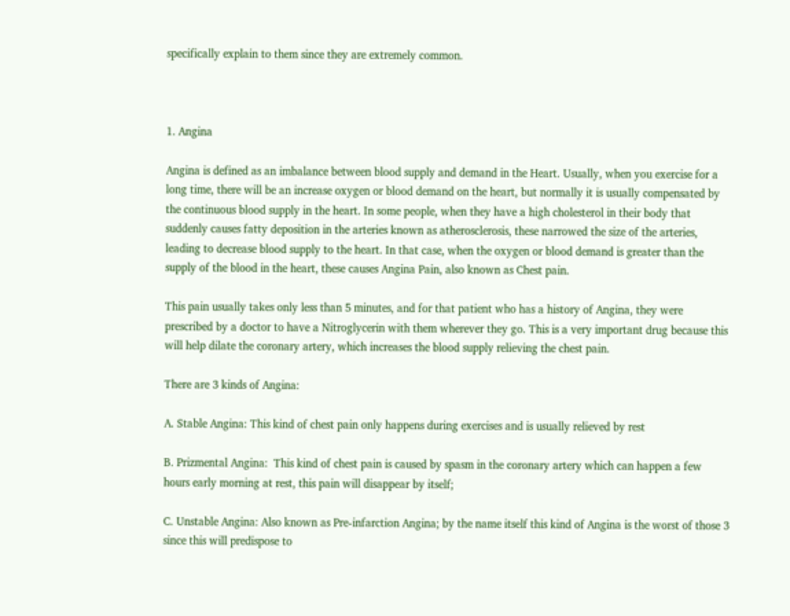specifically explain to them since they are extremely common.



1. Angina

Angina is defined as an imbalance between blood supply and demand in the Heart. Usually, when you exercise for a long time, there will be an increase oxygen or blood demand on the heart, but normally it is usually compensated by the continuous blood supply in the heart. In some people, when they have a high cholesterol in their body that suddenly causes fatty deposition in the arteries known as atherosclerosis, these narrowed the size of the arteries, leading to decrease blood supply to the heart. In that case, when the oxygen or blood demand is greater than the supply of the blood in the heart, these causes Angina Pain, also known as Chest pain.

This pain usually takes only less than 5 minutes, and for that patient who has a history of Angina, they were prescribed by a doctor to have a Nitroglycerin with them wherever they go. This is a very important drug because this will help dilate the coronary artery, which increases the blood supply relieving the chest pain.

There are 3 kinds of Angina:

A. Stable Angina: This kind of chest pain only happens during exercises and is usually relieved by rest

B. Prizmental Angina:  This kind of chest pain is caused by spasm in the coronary artery which can happen a few hours early morning at rest, this pain will disappear by itself;

C. Unstable Angina: Also known as Pre-infarction Angina; by the name itself this kind of Angina is the worst of those 3 since this will predispose to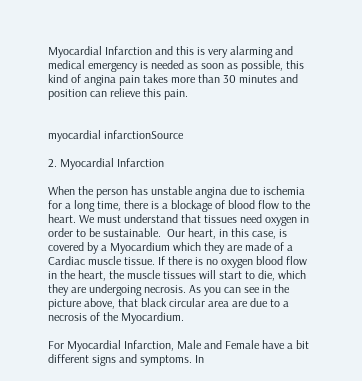Myocardial Infarction and this is very alarming and medical emergency is needed as soon as possible, this kind of angina pain takes more than 30 minutes and position can relieve this pain.


myocardial infarctionSource

2. Myocardial Infarction

When the person has unstable angina due to ischemia for a long time, there is a blockage of blood flow to the heart. We must understand that tissues need oxygen in order to be sustainable.  Our heart, in this case, is covered by a Myocardium which they are made of a Cardiac muscle tissue. If there is no oxygen blood flow in the heart, the muscle tissues will start to die, which they are undergoing necrosis. As you can see in the picture above, that black circular area are due to a necrosis of the Myocardium.

For Myocardial Infarction, Male and Female have a bit different signs and symptoms. In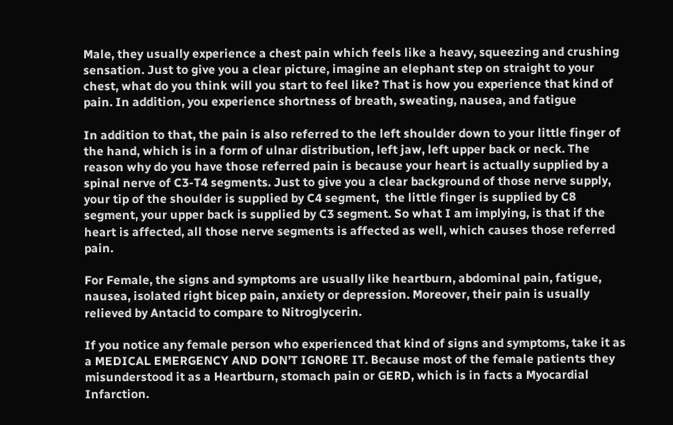Male, they usually experience a chest pain which feels like a heavy, squeezing and crushing sensation. Just to give you a clear picture, imagine an elephant step on straight to your chest, what do you think will you start to feel like? That is how you experience that kind of pain. In addition, you experience shortness of breath, sweating, nausea, and fatigue

In addition to that, the pain is also referred to the left shoulder down to your little finger of the hand, which is in a form of ulnar distribution, left jaw, left upper back or neck. The reason why do you have those referred pain is because your heart is actually supplied by a spinal nerve of C3-T4 segments. Just to give you a clear background of those nerve supply, your tip of the shoulder is supplied by C4 segment,  the little finger is supplied by C8 segment, your upper back is supplied by C3 segment. So what I am implying, is that if the heart is affected, all those nerve segments is affected as well, which causes those referred pain.

For Female, the signs and symptoms are usually like heartburn, abdominal pain, fatigue, nausea, isolated right bicep pain, anxiety or depression. Moreover, their pain is usually relieved by Antacid to compare to Nitroglycerin.

If you notice any female person who experienced that kind of signs and symptoms, take it as a MEDICAL EMERGENCY AND DON’T IGNORE IT. Because most of the female patients they misunderstood it as a Heartburn, stomach pain or GERD, which is in facts a Myocardial Infarction.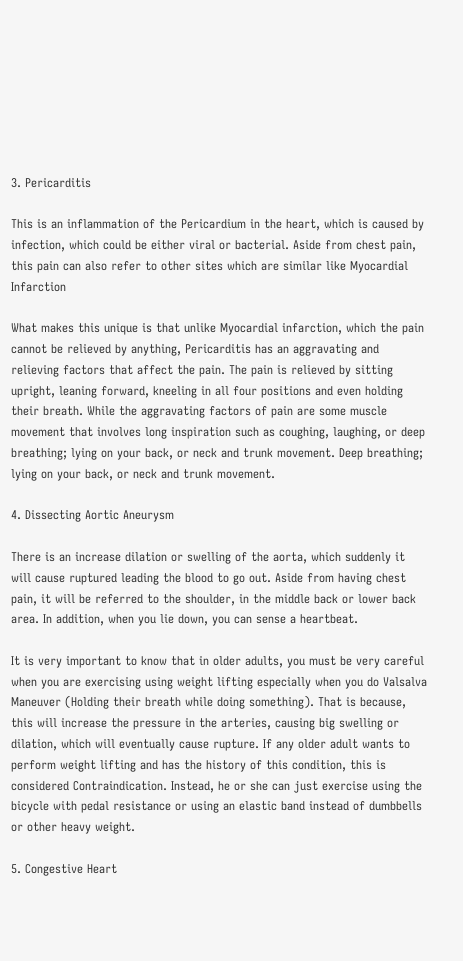3. Pericarditis

This is an inflammation of the Pericardium in the heart, which is caused by infection, which could be either viral or bacterial. Aside from chest pain, this pain can also refer to other sites which are similar like Myocardial Infarction

What makes this unique is that unlike Myocardial infarction, which the pain cannot be relieved by anything, Pericarditis has an aggravating and relieving factors that affect the pain. The pain is relieved by sitting upright, leaning forward, kneeling in all four positions and even holding their breath. While the aggravating factors of pain are some muscle movement that involves long inspiration such as coughing, laughing, or deep breathing; lying on your back, or neck and trunk movement. Deep breathing; lying on your back, or neck and trunk movement.

4. Dissecting Aortic Aneurysm

There is an increase dilation or swelling of the aorta, which suddenly it will cause ruptured leading the blood to go out. Aside from having chest pain, it will be referred to the shoulder, in the middle back or lower back area. In addition, when you lie down, you can sense a heartbeat.

It is very important to know that in older adults, you must be very careful when you are exercising using weight lifting especially when you do Valsalva Maneuver (Holding their breath while doing something). That is because, this will increase the pressure in the arteries, causing big swelling or dilation, which will eventually cause rupture. If any older adult wants to perform weight lifting and has the history of this condition, this is considered Contraindication. Instead, he or she can just exercise using the bicycle with pedal resistance or using an elastic band instead of dumbbells or other heavy weight.

5. Congestive Heart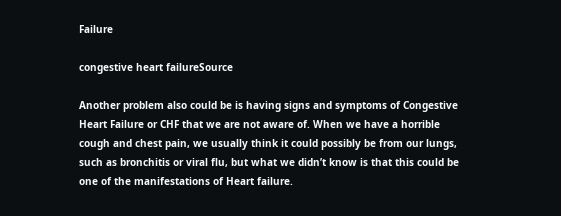Failure

congestive heart failureSource

Another problem also could be is having signs and symptoms of Congestive Heart Failure or CHF that we are not aware of. When we have a horrible cough and chest pain, we usually think it could possibly be from our lungs, such as bronchitis or viral flu, but what we didn’t know is that this could be one of the manifestations of Heart failure.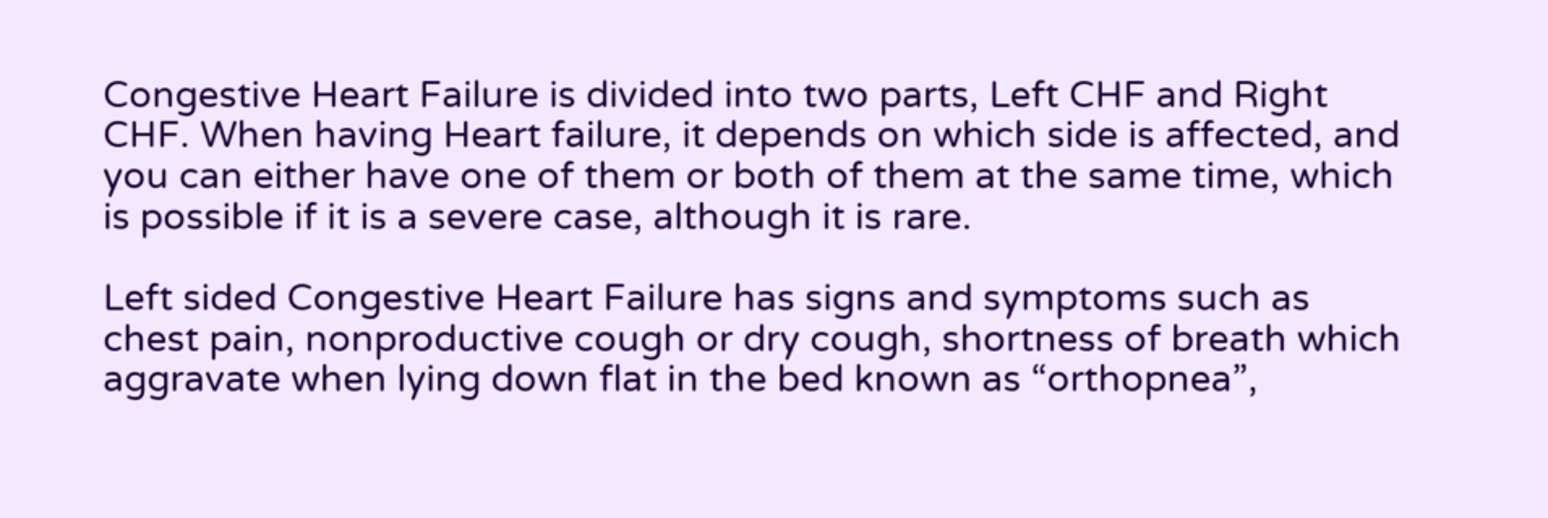Congestive Heart Failure is divided into two parts, Left CHF and Right CHF. When having Heart failure, it depends on which side is affected, and you can either have one of them or both of them at the same time, which is possible if it is a severe case, although it is rare.

Left sided Congestive Heart Failure has signs and symptoms such as chest pain, nonproductive cough or dry cough, shortness of breath which aggravate when lying down flat in the bed known as “orthopnea”,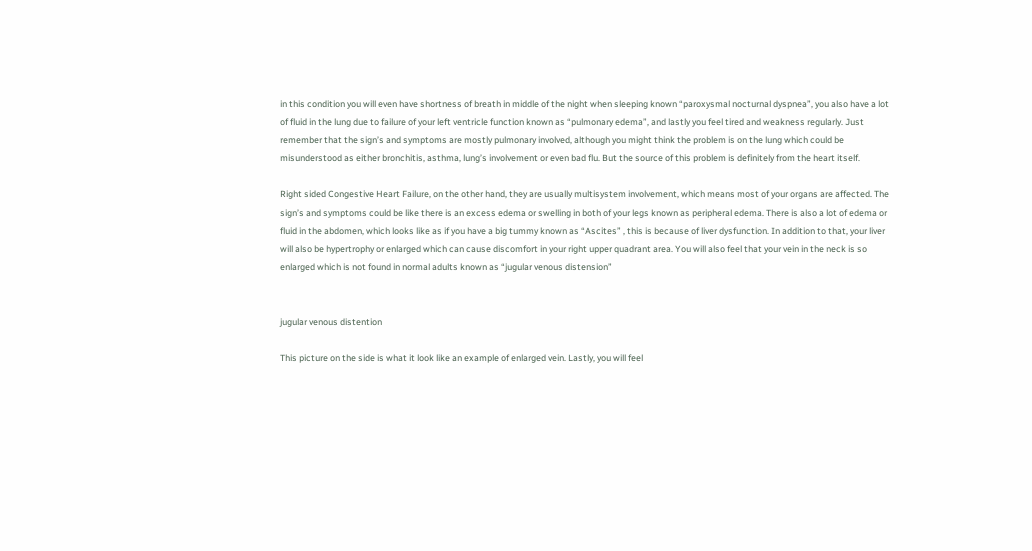in this condition you will even have shortness of breath in middle of the night when sleeping known “paroxysmal nocturnal dyspnea”, you also have a lot of fluid in the lung due to failure of your left ventricle function known as “pulmonary edema”, and lastly you feel tired and weakness regularly. Just remember that the sign’s and symptoms are mostly pulmonary involved, although you might think the problem is on the lung which could be misunderstood as either bronchitis, asthma, lung’s involvement or even bad flu. But the source of this problem is definitely from the heart itself.

Right sided Congestive Heart Failure, on the other hand, they are usually multisystem involvement, which means most of your organs are affected. The sign’s and symptoms could be like there is an excess edema or swelling in both of your legs known as peripheral edema. There is also a lot of edema or fluid in the abdomen, which looks like as if you have a big tummy known as “Ascites” , this is because of liver dysfunction. In addition to that, your liver will also be hypertrophy or enlarged which can cause discomfort in your right upper quadrant area. You will also feel that your vein in the neck is so enlarged which is not found in normal adults known as “jugular venous distension”


jugular venous distention

This picture on the side is what it look like an example of enlarged vein. Lastly, you will feel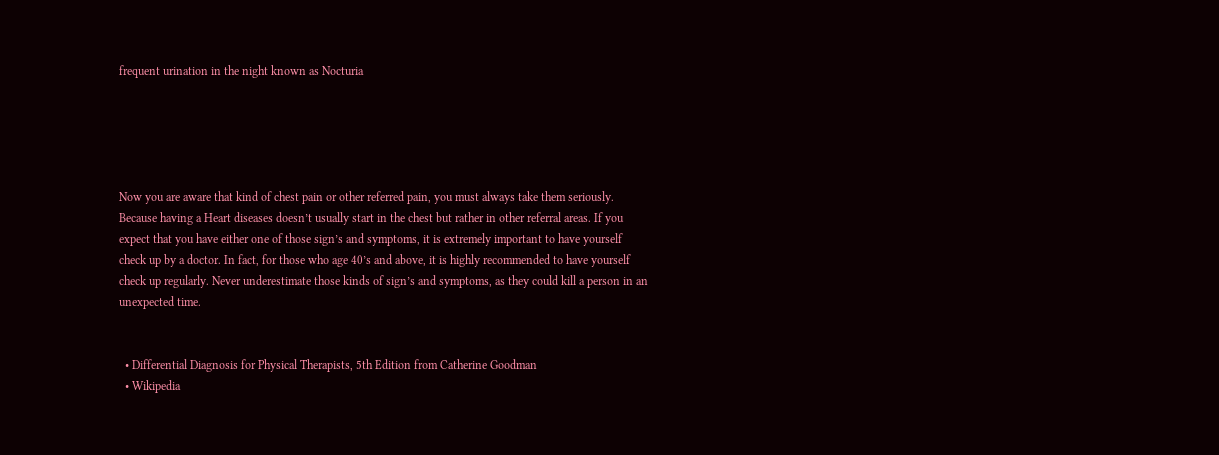frequent urination in the night known as Nocturia





Now you are aware that kind of chest pain or other referred pain, you must always take them seriously. Because having a Heart diseases doesn’t usually start in the chest but rather in other referral areas. If you expect that you have either one of those sign’s and symptoms, it is extremely important to have yourself check up by a doctor. In fact, for those who age 40’s and above, it is highly recommended to have yourself check up regularly. Never underestimate those kinds of sign’s and symptoms, as they could kill a person in an unexpected time.


  • Differential Diagnosis for Physical Therapists, 5th Edition from Catherine Goodman
  • Wikipedia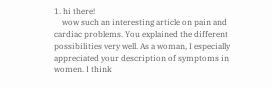1. hi there!
    wow such an interesting article on pain and cardiac problems. You explained the different possibilities very well. As a woman, I especially appreciated your description of symptoms in women. I think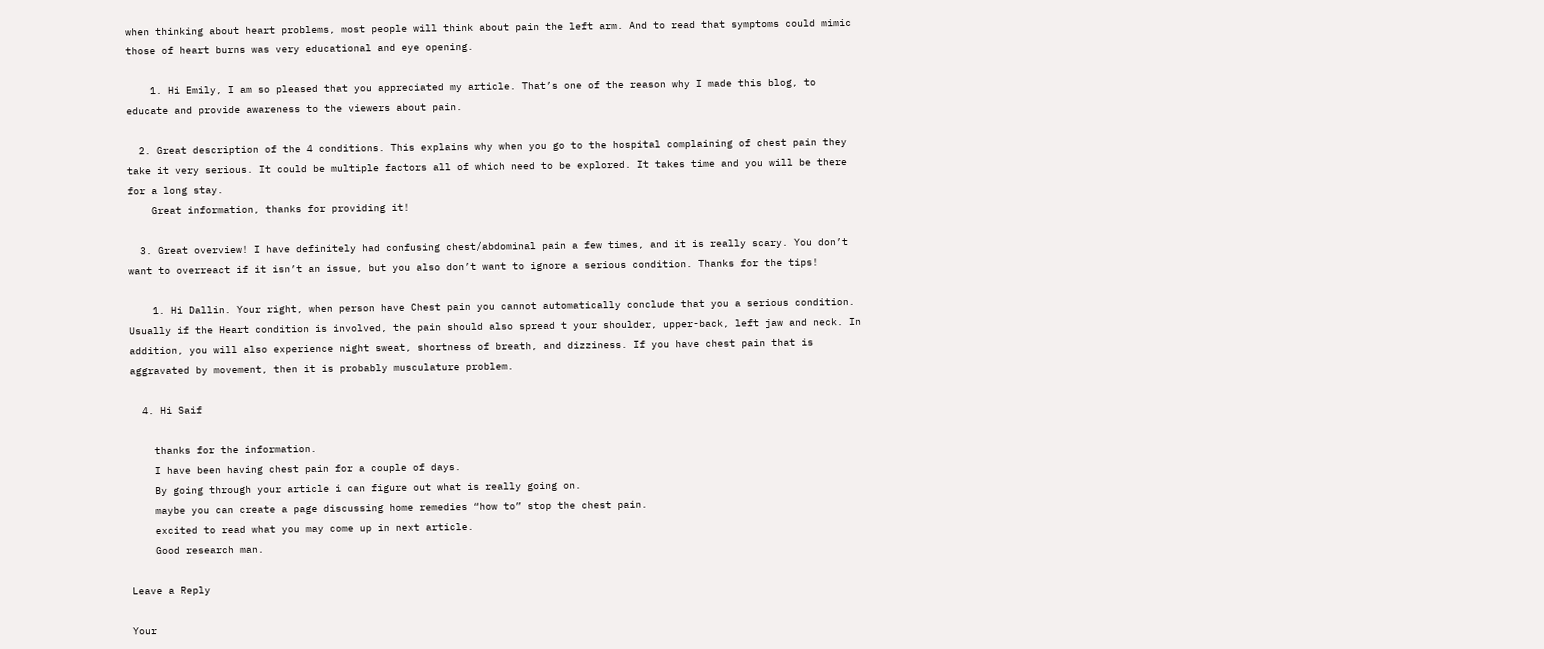when thinking about heart problems, most people will think about pain the left arm. And to read that symptoms could mimic those of heart burns was very educational and eye opening.

    1. Hi Emily, I am so pleased that you appreciated my article. That’s one of the reason why I made this blog, to educate and provide awareness to the viewers about pain.

  2. Great description of the 4 conditions. This explains why when you go to the hospital complaining of chest pain they take it very serious. It could be multiple factors all of which need to be explored. It takes time and you will be there for a long stay.
    Great information, thanks for providing it!

  3. Great overview! I have definitely had confusing chest/abdominal pain a few times, and it is really scary. You don’t want to overreact if it isn’t an issue, but you also don’t want to ignore a serious condition. Thanks for the tips!

    1. Hi Dallin. Your right, when person have Chest pain you cannot automatically conclude that you a serious condition. Usually if the Heart condition is involved, the pain should also spread t your shoulder, upper-back, left jaw and neck. In addition, you will also experience night sweat, shortness of breath, and dizziness. If you have chest pain that is aggravated by movement, then it is probably musculature problem.

  4. Hi Saif

    thanks for the information.
    I have been having chest pain for a couple of days.
    By going through your article i can figure out what is really going on.
    maybe you can create a page discussing home remedies “how to” stop the chest pain.
    excited to read what you may come up in next article.
    Good research man.

Leave a Reply

Your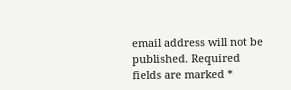email address will not be published. Required fields are marked *